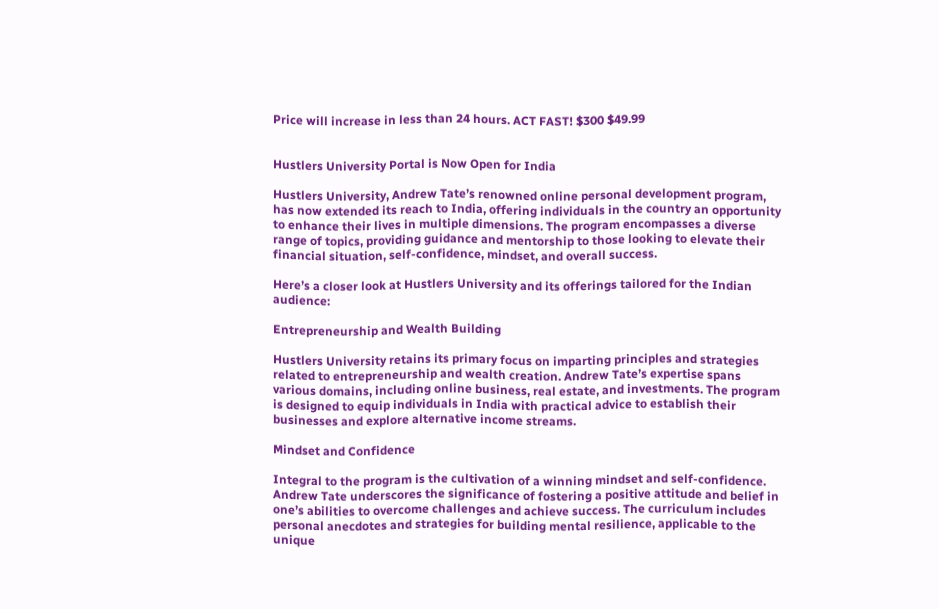Price will increase in less than 24 hours. ACT FAST! $300 $49.99


Hustlers University Portal is Now Open for India

Hustlers University, Andrew Tate’s renowned online personal development program, has now extended its reach to India, offering individuals in the country an opportunity to enhance their lives in multiple dimensions. The program encompasses a diverse range of topics, providing guidance and mentorship to those looking to elevate their financial situation, self-confidence, mindset, and overall success.

Here’s a closer look at Hustlers University and its offerings tailored for the Indian audience:

Entrepreneurship and Wealth Building

Hustlers University retains its primary focus on imparting principles and strategies related to entrepreneurship and wealth creation. Andrew Tate’s expertise spans various domains, including online business, real estate, and investments. The program is designed to equip individuals in India with practical advice to establish their businesses and explore alternative income streams.

Mindset and Confidence

Integral to the program is the cultivation of a winning mindset and self-confidence. Andrew Tate underscores the significance of fostering a positive attitude and belief in one’s abilities to overcome challenges and achieve success. The curriculum includes personal anecdotes and strategies for building mental resilience, applicable to the unique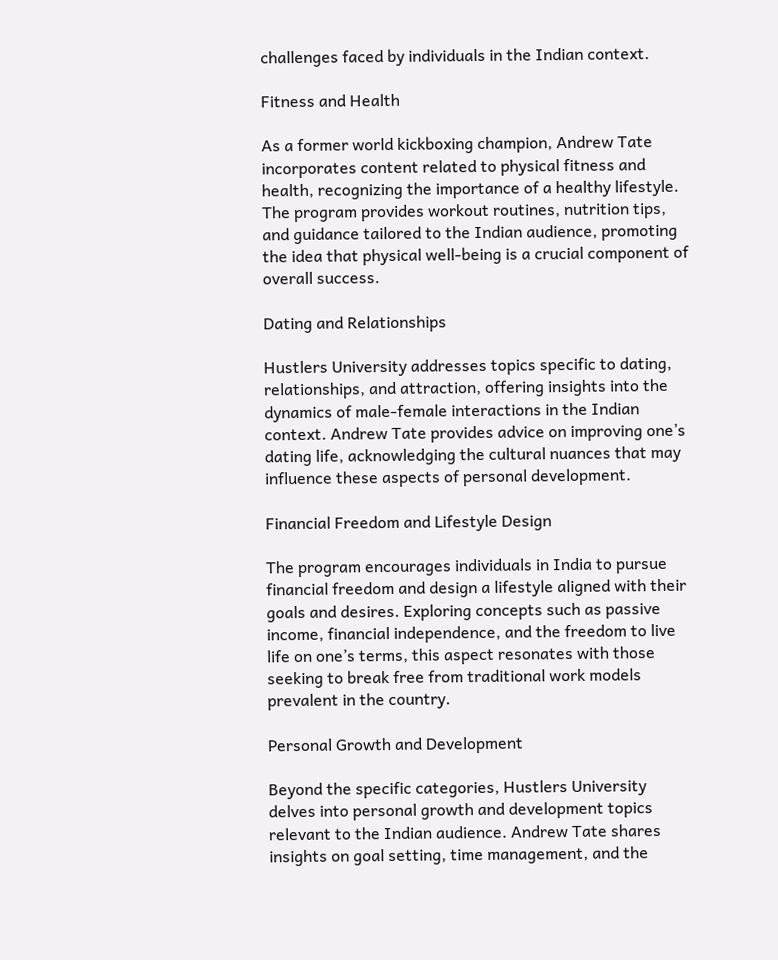challenges faced by individuals in the Indian context.

Fitness and Health

As a former world kickboxing champion, Andrew Tate incorporates content related to physical fitness and health, recognizing the importance of a healthy lifestyle. The program provides workout routines, nutrition tips, and guidance tailored to the Indian audience, promoting the idea that physical well-being is a crucial component of overall success.

Dating and Relationships

Hustlers University addresses topics specific to dating, relationships, and attraction, offering insights into the dynamics of male-female interactions in the Indian context. Andrew Tate provides advice on improving one’s dating life, acknowledging the cultural nuances that may influence these aspects of personal development.

Financial Freedom and Lifestyle Design

The program encourages individuals in India to pursue financial freedom and design a lifestyle aligned with their goals and desires. Exploring concepts such as passive income, financial independence, and the freedom to live life on one’s terms, this aspect resonates with those seeking to break free from traditional work models prevalent in the country.

Personal Growth and Development

Beyond the specific categories, Hustlers University delves into personal growth and development topics relevant to the Indian audience. Andrew Tate shares insights on goal setting, time management, and the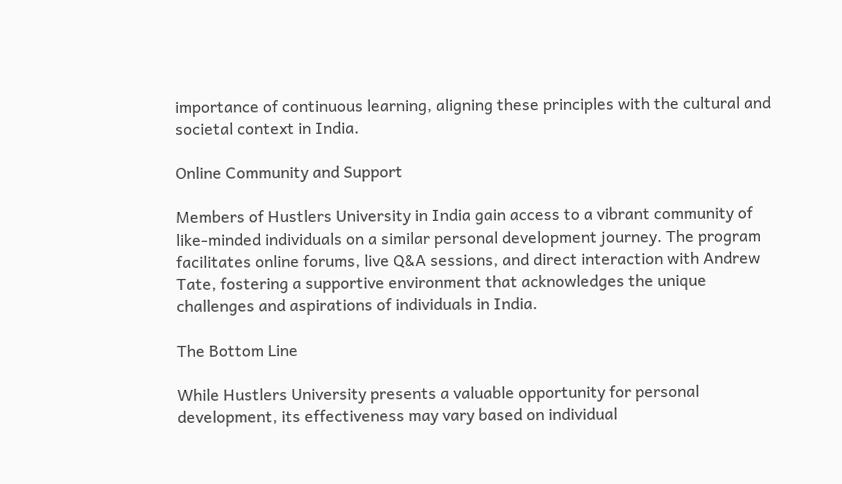importance of continuous learning, aligning these principles with the cultural and societal context in India.

Online Community and Support

Members of Hustlers University in India gain access to a vibrant community of like-minded individuals on a similar personal development journey. The program facilitates online forums, live Q&A sessions, and direct interaction with Andrew Tate, fostering a supportive environment that acknowledges the unique challenges and aspirations of individuals in India.

The Bottom Line

While Hustlers University presents a valuable opportunity for personal development, its effectiveness may vary based on individual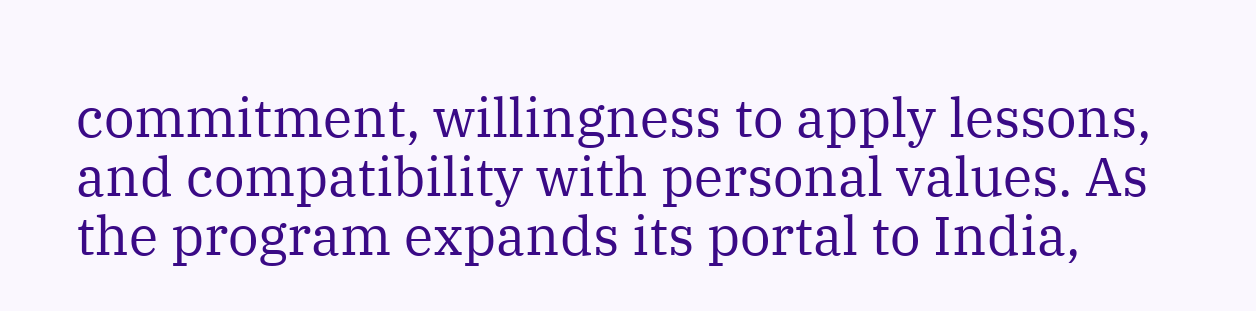commitment, willingness to apply lessons, and compatibility with personal values. As the program expands its portal to India,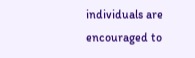individuals are encouraged to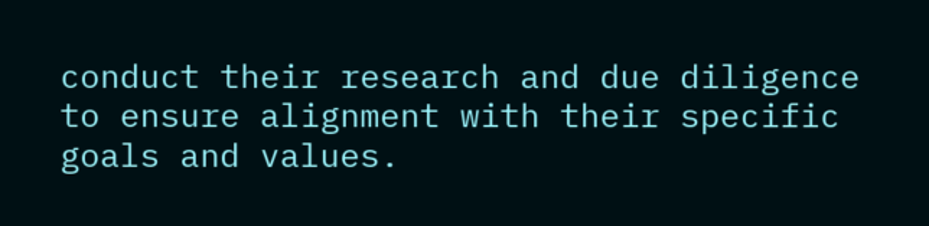conduct their research and due diligence to ensure alignment with their specific goals and values.